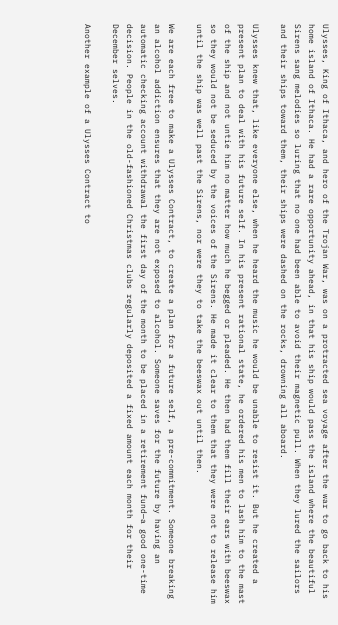Ulysses, King of Ithaca, and hero of the Trojan War, was on a protracted sea voyage after the war to go back to his home island of Ithaca. He had a rare opportunity ahead, in that his ship would pass the island where the beautiful Sirens sang melodies so luring that no one had been able to avoid their magnetic pull. When they lured the sailors and their ships toward them, their ships were dashed on the rocks, drowning all aboard.

Ulysses knew that, like everyone else, when he heard the music he would be unable to resist it. But he created a present plan to deal with his future self. In his present rational state, he ordered his men to lash him to the mast of the ship and not untie him no matter how much he begged or pleaded. He then had them fill their ears with beeswax so they would not be seduced by the voices of the Sirens. He made it clear to them that they were not to release him until the ship was well past the Sirens, nor were they to take the beeswax out until then.

We are each free to make a Ulysses Contract, to create a plan for a future self, a pre-commitment. Someone breaking an alcohol addiction ensures that they are not exposed to alcohol. Someone saves for the future by having an automatic checking account withdrawal the first day of the month to be placed in a retirement fund—a good one-time decision. People in the old-fashioned Christmas clubs regularly deposited a fixed amount each month for their December selves.

Another example of a Ulysses Contract to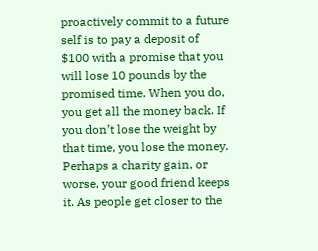proactively commit to a future self is to pay a deposit of $100 with a promise that you will lose 10 pounds by the promised time. When you do, you get all the money back. If you don’t lose the weight by that time, you lose the money. Perhaps a charity gain, or worse, your good friend keeps it. As people get closer to the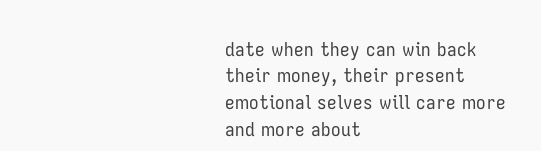date when they can win back their money, their present emotional selves will care more and more about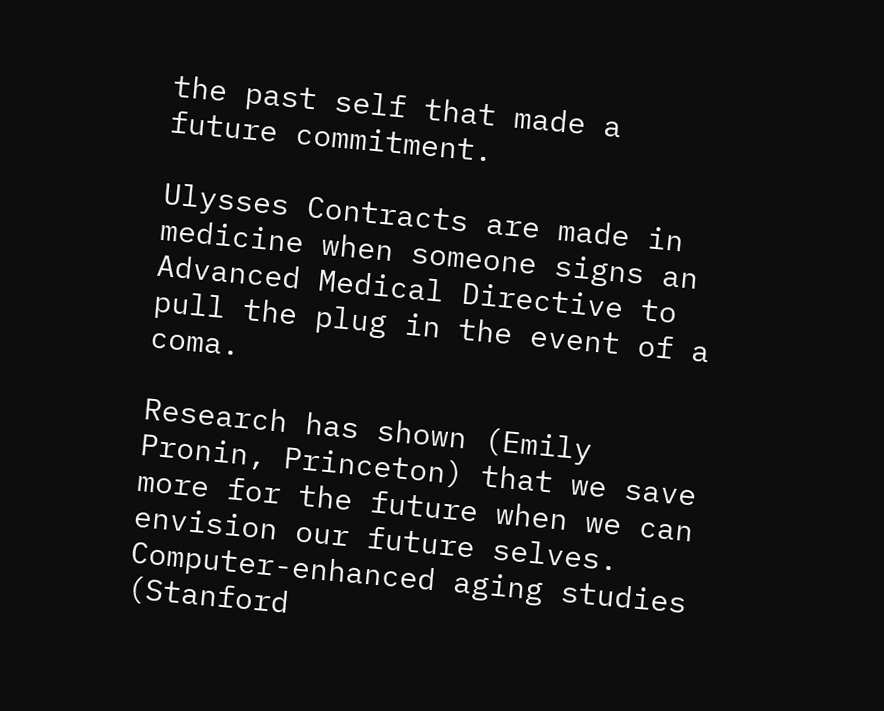the past self that made a future commitment.

Ulysses Contracts are made in medicine when someone signs an Advanced Medical Directive to pull the plug in the event of a coma.

Research has shown (Emily Pronin, Princeton) that we save more for the future when we can envision our future selves. Computer-enhanced aging studies (Stanford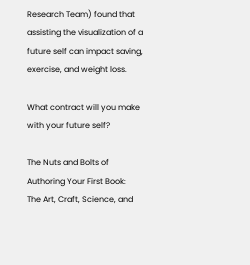Research Team) found that assisting the visualization of a future self can impact saving, exercise, and weight loss.

What contract will you make with your future self?

The Nuts and Bolts of Authoring Your First Book:
The Art, Craft, Science, and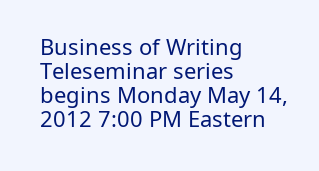Business of Writing Teleseminar series
begins Monday May 14, 2012 7:00 PM Eastern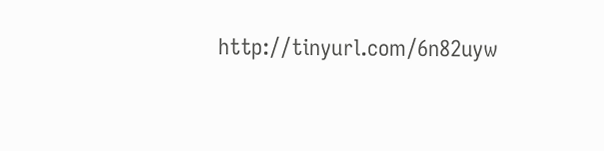http://tinyurl.com/6n82uyw